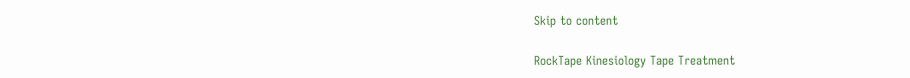Skip to content

RockTape Kinesiology Tape Treatment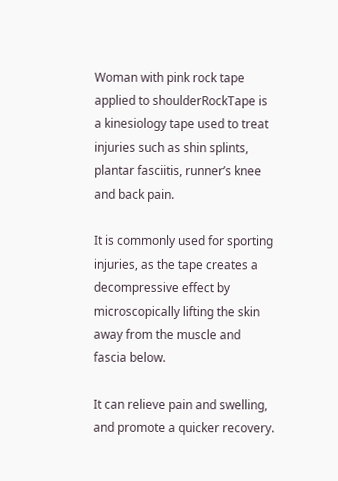Woman with pink rock tape applied to shoulderRockTape is a kinesiology tape used to treat injuries such as shin splints, plantar fasciitis, runner’s knee and back pain.

It is commonly used for sporting injuries, as the tape creates a decompressive effect by microscopically lifting the skin away from the muscle and fascia below.

It can relieve pain and swelling, and promote a quicker recovery.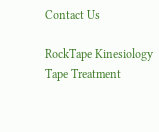Contact Us

RockTape Kinesiology Tape Treatment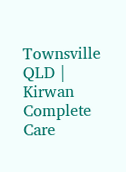Townsville QLD | Kirwan Complete Care